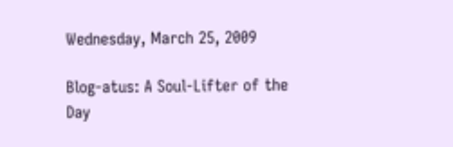Wednesday, March 25, 2009

Blog-atus: A Soul-Lifter of the Day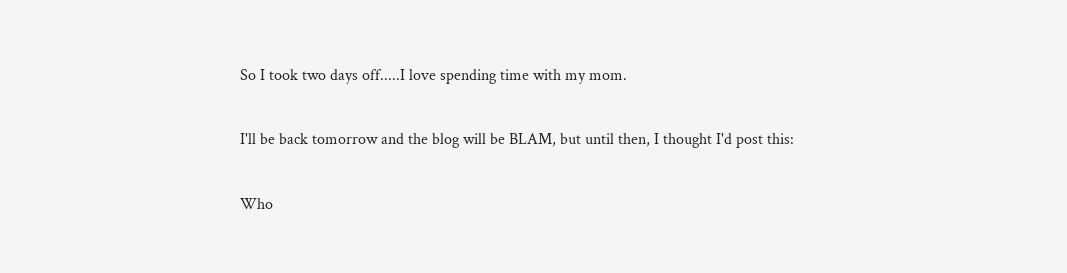So I took two days off.....I love spending time with my mom.

I'll be back tomorrow and the blog will be BLAM, but until then, I thought I'd post this:

Who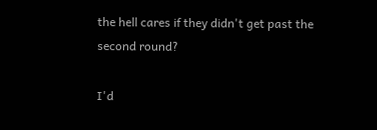the hell cares if they didn't get past the second round?

I'd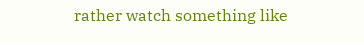rather watch something like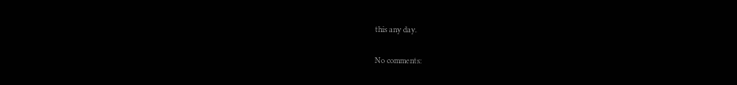this any day.

No comments: